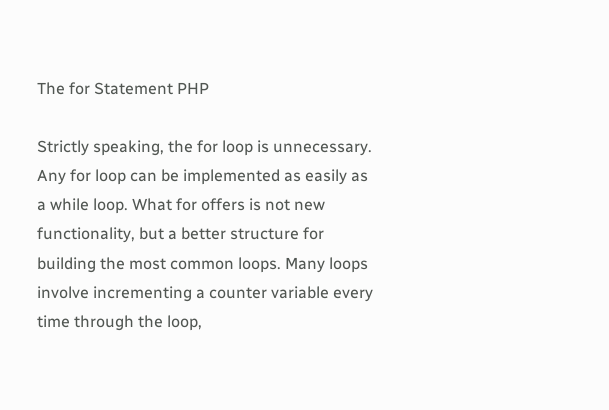The for Statement PHP

Strictly speaking, the for loop is unnecessary. Any for loop can be implemented as easily as a while loop. What for offers is not new functionality, but a better structure for building the most common loops. Many loops involve incrementing a counter variable every time through the loop,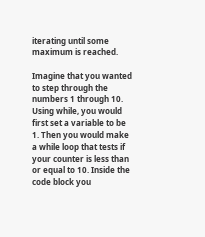iterating until some maximum is reached.

Imagine that you wanted to step through the numbers 1 through 10. Using while, you would first set a variable to be 1. Then you would make a while loop that tests if your counter is less than or equal to 10. Inside the code block you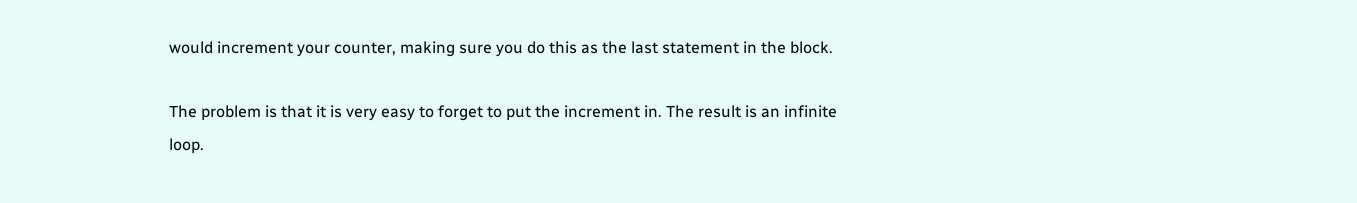would increment your counter, making sure you do this as the last statement in the block.

The problem is that it is very easy to forget to put the increment in. The result is an infinite loop.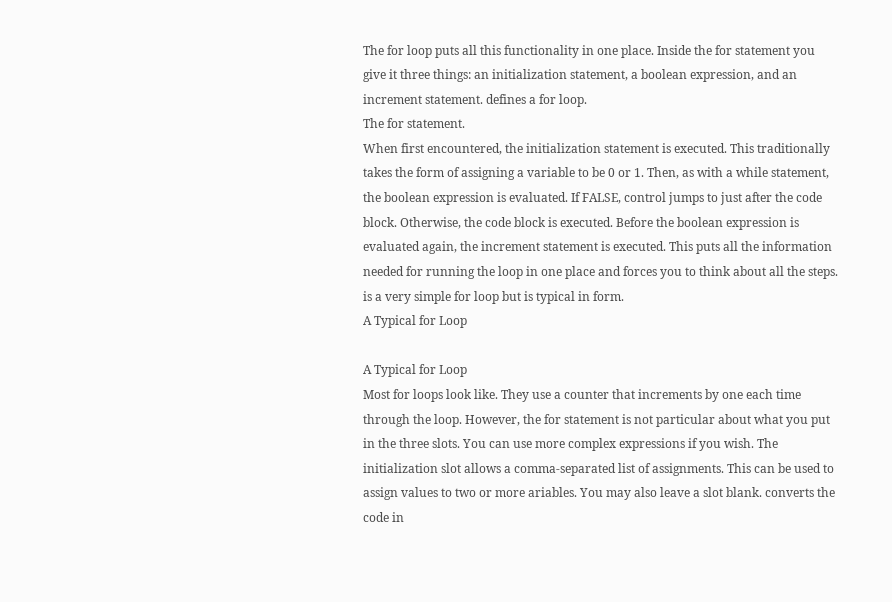The for loop puts all this functionality in one place. Inside the for statement you give it three things: an initialization statement, a boolean expression, and an increment statement. defines a for loop.
The for statement.
When first encountered, the initialization statement is executed. This traditionally takes the form of assigning a variable to be 0 or 1. Then, as with a while statement, the boolean expression is evaluated. If FALSE, control jumps to just after the code block. Otherwise, the code block is executed. Before the boolean expression is evaluated again, the increment statement is executed. This puts all the information needed for running the loop in one place and forces you to think about all the steps. is a very simple for loop but is typical in form.
A Typical for Loop

A Typical for Loop
Most for loops look like. They use a counter that increments by one each time through the loop. However, the for statement is not particular about what you put in the three slots. You can use more complex expressions if you wish. The initialization slot allows a comma-separated list of assignments. This can be used to assign values to two or more ariables. You may also leave a slot blank. converts the code in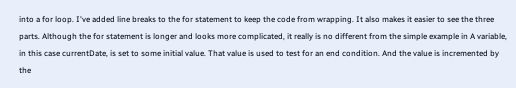into a for loop. I've added line breaks to the for statement to keep the code from wrapping. It also makes it easier to see the three parts. Although the for statement is longer and looks more complicated, it really is no different from the simple example in A variable, in this case currentDate, is set to some initial value. That value is used to test for an end condition. And the value is incremented by the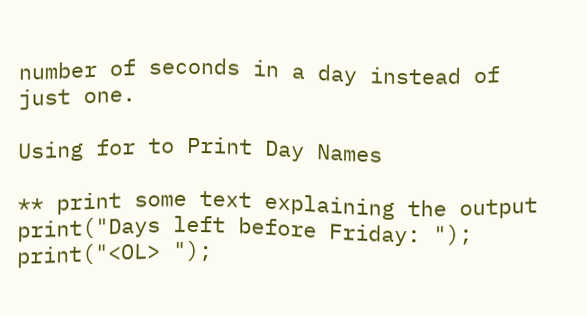number of seconds in a day instead of just one.

Using for to Print Day Names

** print some text explaining the output
print("Days left before Friday: ");
print("<OL> ");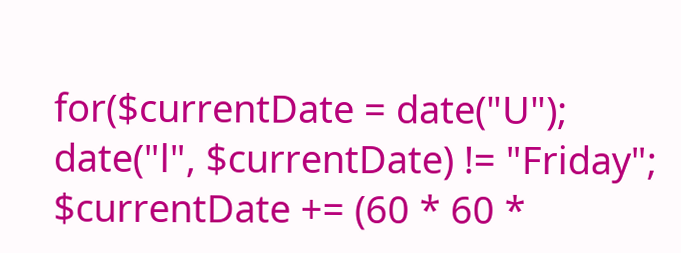for($currentDate = date("U");
date("l", $currentDate) != "Friday";
$currentDate += (60 * 60 *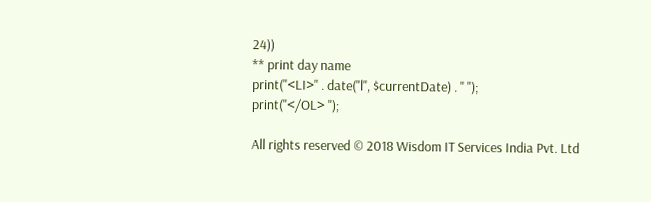24))
** print day name
print("<LI>" . date("l", $currentDate) . " ");
print("</OL> ");

All rights reserved © 2018 Wisdom IT Services India Pvt. Ltd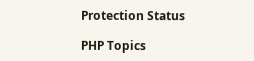Protection Status

PHP Topics